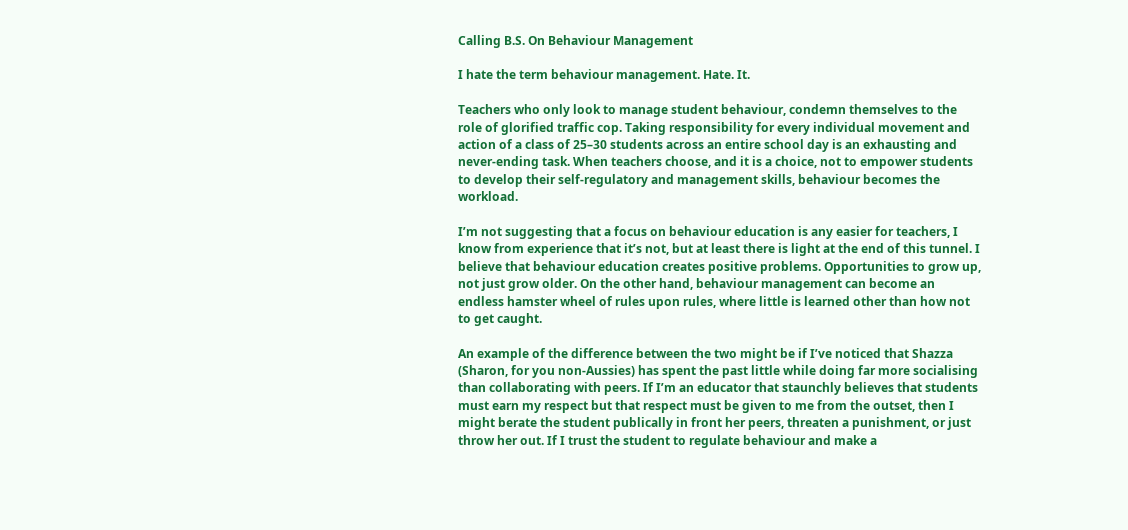Calling B.S. On Behaviour Management

I hate the term behaviour management. Hate. It.

Teachers who only look to manage student behaviour, condemn themselves to the role of glorified traffic cop. Taking responsibility for every individual movement and action of a class of 25–30 students across an entire school day is an exhausting and never-ending task. When teachers choose, and it is a choice, not to empower students to develop their self-regulatory and management skills, behaviour becomes the workload.

I’m not suggesting that a focus on behaviour education is any easier for teachers, I know from experience that it’s not, but at least there is light at the end of this tunnel. I believe that behaviour education creates positive problems. Opportunities to grow up, not just grow older. On the other hand, behaviour management can become an endless hamster wheel of rules upon rules, where little is learned other than how not to get caught.

An example of the difference between the two might be if I’ve noticed that Shazza (Sharon, for you non-Aussies) has spent the past little while doing far more socialising than collaborating with peers. If I’m an educator that staunchly believes that students must earn my respect but that respect must be given to me from the outset, then I might berate the student publically in front her peers, threaten a punishment, or just throw her out. If I trust the student to regulate behaviour and make a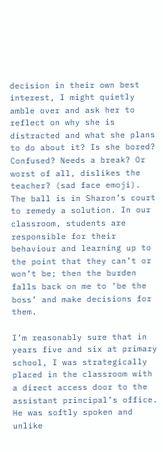decision in their own best interest, I might quietly amble over and ask her to reflect on why she is distracted and what she plans to do about it? Is she bored? Confused? Needs a break? Or worst of all, dislikes the teacher? (sad face emoji). The ball is in Sharon’s court to remedy a solution. In our classroom, students are responsible for their behaviour and learning up to the point that they can’t or won’t be; then the burden falls back on me to ‘be the boss’ and make decisions for them.

I’m reasonably sure that in years five and six at primary school, I was strategically placed in the classroom with a direct access door to the assistant principal’s office. He was softly spoken and unlike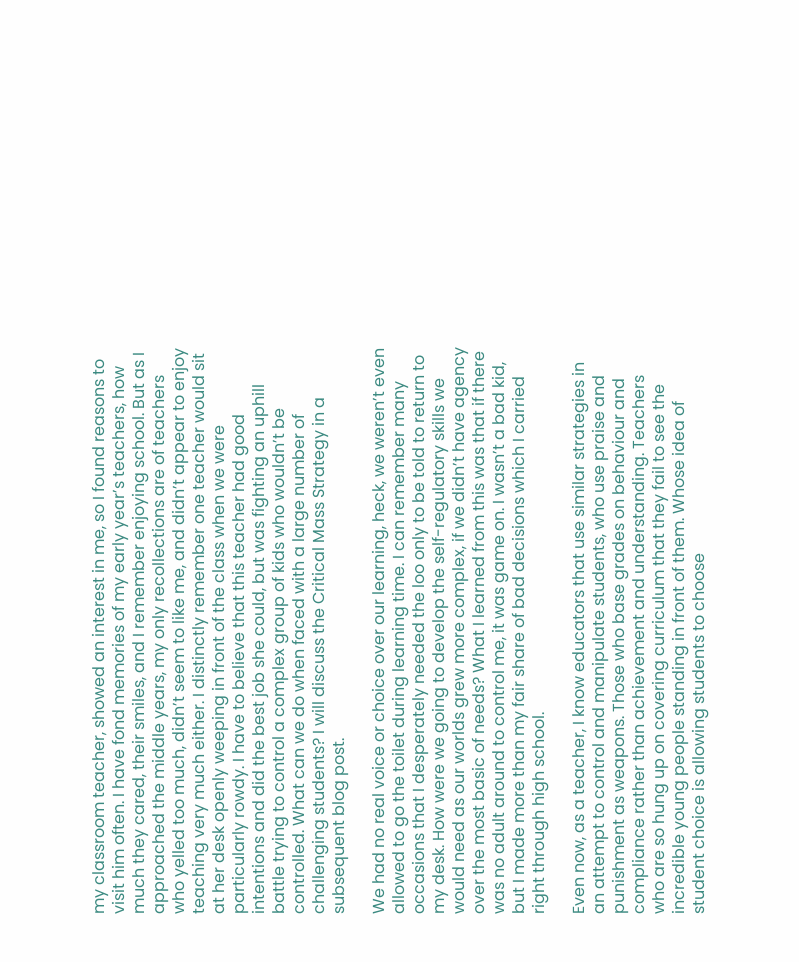my classroom teacher, showed an interest in me, so I found reasons to visit him often. I have fond memories of my early year’s teachers, how much they cared, their smiles, and I remember enjoying school. But as I approached the middle years, my only recollections are of teachers who yelled too much, didn’t seem to like me, and didn’t appear to enjoy teaching very much either. I distinctly remember one teacher would sit at her desk openly weeping in front of the class when we were particularly rowdy. I have to believe that this teacher had good intentions and did the best job she could, but was fighting an uphill battle trying to control a complex group of kids who wouldn’t be controlled. What can we do when faced with a large number of challenging students? I will discuss the Critical Mass Strategy in a subsequent blog post.

We had no real voice or choice over our learning, heck, we weren’t even allowed to go the toilet during learning time. I can remember many occasions that I desperately needed the loo only to be told to return to my desk. How were we going to develop the self-regulatory skills we would need as our worlds grew more complex, if we didn’t have agency over the most basic of needs? What I learned from this was that if there was no adult around to control me, it was game on. I wasn’t a bad kid, but I made more than my fair share of bad decisions which I carried right through high school.

Even now, as a teacher, I know educators that use similar strategies in an attempt to control and manipulate students, who use praise and punishment as weapons. Those who base grades on behaviour and compliance rather than achievement and understanding. Teachers who are so hung up on covering curriculum that they fail to see the incredible young people standing in front of them. Whose idea of student choice is allowing students to choose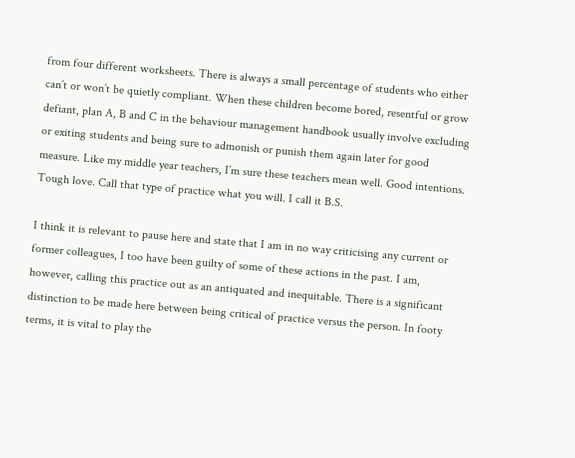from four different worksheets. There is always a small percentage of students who either can’t or won’t be quietly compliant. When these children become bored, resentful or grow defiant, plan A, B and C in the behaviour management handbook usually involve excluding or exiting students and being sure to admonish or punish them again later for good measure. Like my middle year teachers, I’m sure these teachers mean well. Good intentions. Tough love. Call that type of practice what you will. I call it B.S.

I think it is relevant to pause here and state that I am in no way criticising any current or former colleagues, I too have been guilty of some of these actions in the past. I am, however, calling this practice out as an antiquated and inequitable. There is a significant distinction to be made here between being critical of practice versus the person. In footy terms, it is vital to play the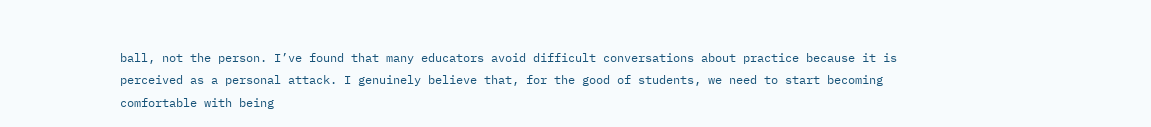ball, not the person. I’ve found that many educators avoid difficult conversations about practice because it is perceived as a personal attack. I genuinely believe that, for the good of students, we need to start becoming comfortable with being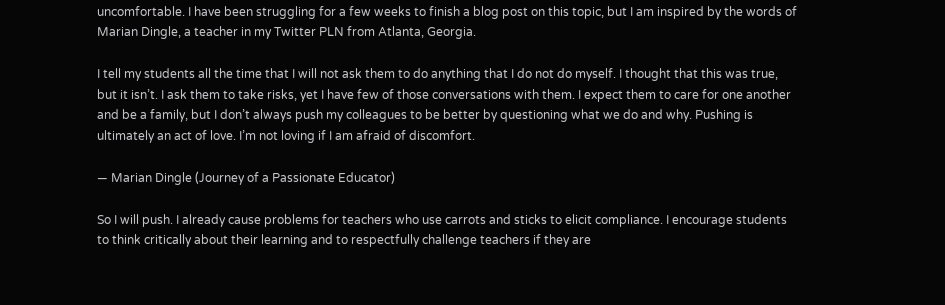uncomfortable. I have been struggling for a few weeks to finish a blog post on this topic, but I am inspired by the words of Marian Dingle, a teacher in my Twitter PLN from Atlanta, Georgia.

I tell my students all the time that I will not ask them to do anything that I do not do myself. I thought that this was true, but it isn’t. I ask them to take risks, yet I have few of those conversations with them. I expect them to care for one another and be a family, but I don’t always push my colleagues to be better by questioning what we do and why. Pushing is ultimately an act of love. I’m not loving if I am afraid of discomfort.

— Marian Dingle (Journey of a Passionate Educator)

So I will push. I already cause problems for teachers who use carrots and sticks to elicit compliance. I encourage students to think critically about their learning and to respectfully challenge teachers if they are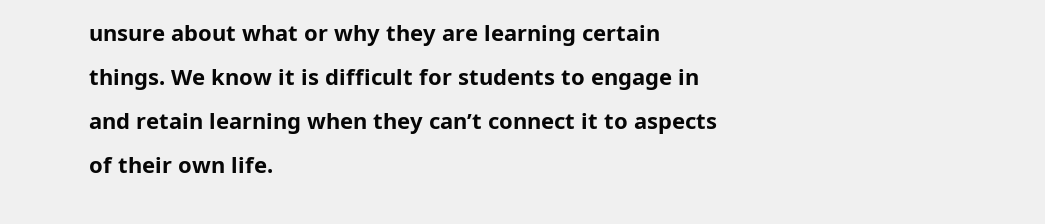unsure about what or why they are learning certain things. We know it is difficult for students to engage in and retain learning when they can’t connect it to aspects of their own life.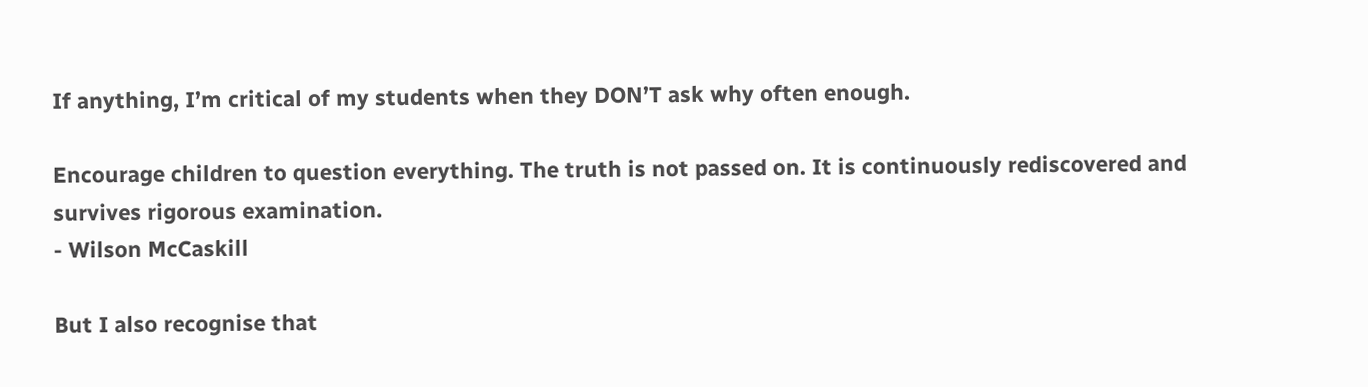If anything, I’m critical of my students when they DON’T ask why often enough.

Encourage children to question everything. The truth is not passed on. It is continuously rediscovered and survives rigorous examination.
- Wilson McCaskill

But I also recognise that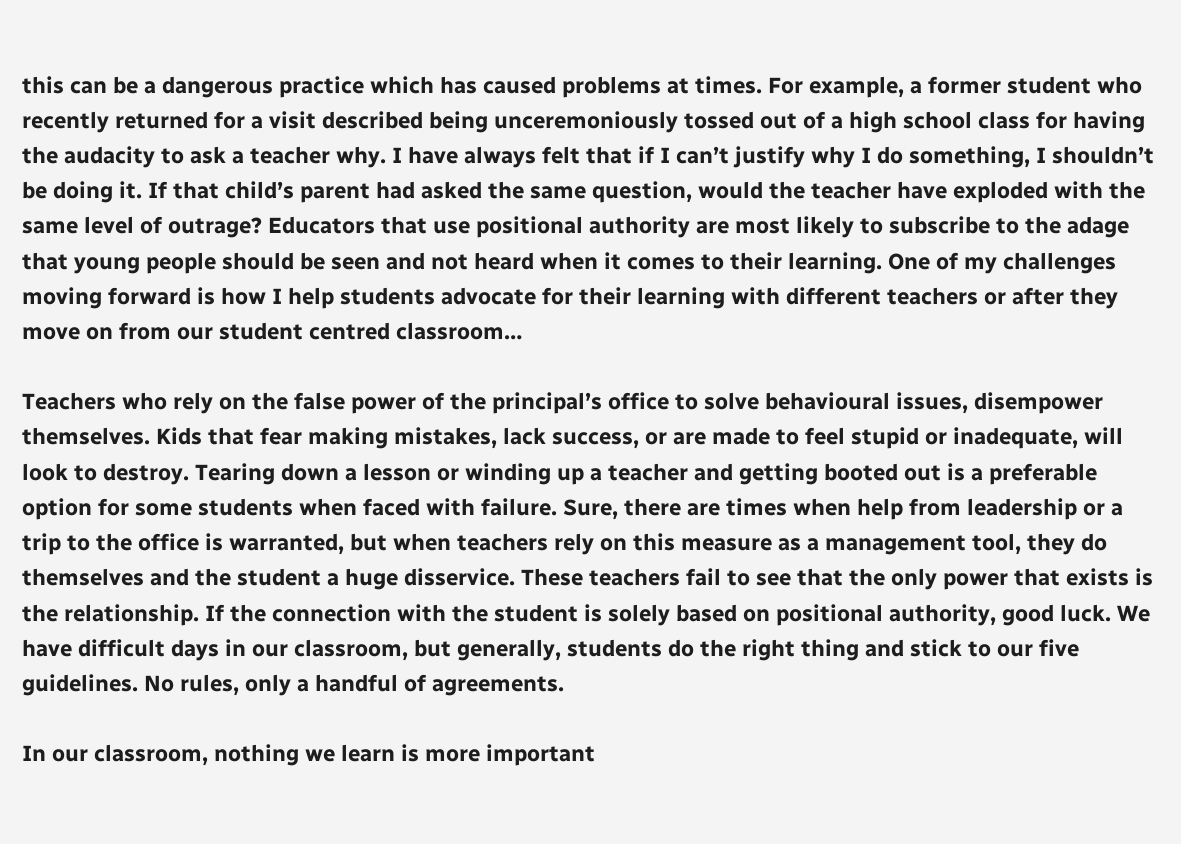this can be a dangerous practice which has caused problems at times. For example, a former student who recently returned for a visit described being unceremoniously tossed out of a high school class for having the audacity to ask a teacher why. I have always felt that if I can’t justify why I do something, I shouldn’t be doing it. If that child’s parent had asked the same question, would the teacher have exploded with the same level of outrage? Educators that use positional authority are most likely to subscribe to the adage that young people should be seen and not heard when it comes to their learning. One of my challenges moving forward is how I help students advocate for their learning with different teachers or after they move on from our student centred classroom…

Teachers who rely on the false power of the principal’s office to solve behavioural issues, disempower themselves. Kids that fear making mistakes, lack success, or are made to feel stupid or inadequate, will look to destroy. Tearing down a lesson or winding up a teacher and getting booted out is a preferable option for some students when faced with failure. Sure, there are times when help from leadership or a trip to the office is warranted, but when teachers rely on this measure as a management tool, they do themselves and the student a huge disservice. These teachers fail to see that the only power that exists is the relationship. If the connection with the student is solely based on positional authority, good luck. We have difficult days in our classroom, but generally, students do the right thing and stick to our five guidelines. No rules, only a handful of agreements.

In our classroom, nothing we learn is more important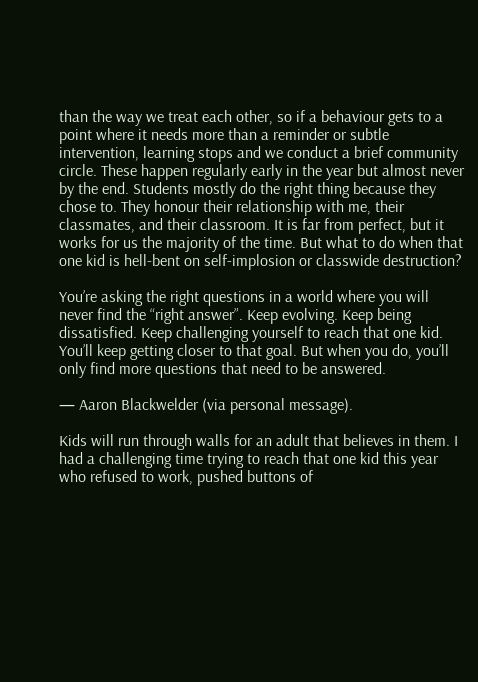than the way we treat each other, so if a behaviour gets to a point where it needs more than a reminder or subtle intervention, learning stops and we conduct a brief community circle. These happen regularly early in the year but almost never by the end. Students mostly do the right thing because they chose to. They honour their relationship with me, their classmates, and their classroom. It is far from perfect, but it works for us the majority of the time. But what to do when that one kid is hell-bent on self-implosion or classwide destruction?

You’re asking the right questions in a world where you will never find the “right answer”. Keep evolving. Keep being dissatisfied. Keep challenging yourself to reach that one kid. You’ll keep getting closer to that goal. But when you do, you’ll only find more questions that need to be answered.

— Aaron Blackwelder (via personal message).

Kids will run through walls for an adult that believes in them. I had a challenging time trying to reach that one kid this year who refused to work, pushed buttons of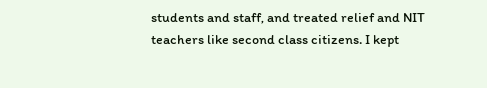students and staff, and treated relief and NIT teachers like second class citizens. I kept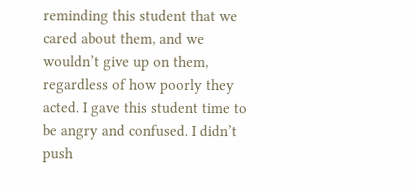reminding this student that we cared about them, and we wouldn’t give up on them, regardless of how poorly they acted. I gave this student time to be angry and confused. I didn’t push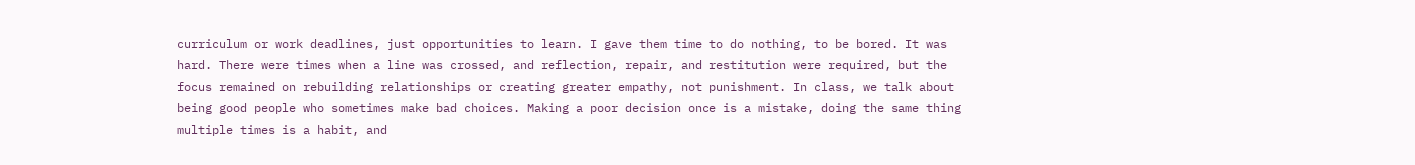curriculum or work deadlines, just opportunities to learn. I gave them time to do nothing, to be bored. It was hard. There were times when a line was crossed, and reflection, repair, and restitution were required, but the focus remained on rebuilding relationships or creating greater empathy, not punishment. In class, we talk about being good people who sometimes make bad choices. Making a poor decision once is a mistake, doing the same thing multiple times is a habit, and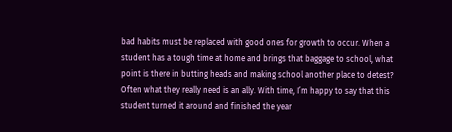bad habits must be replaced with good ones for growth to occur. When a student has a tough time at home and brings that baggage to school, what point is there in butting heads and making school another place to detest? Often what they really need is an ally. With time, I’m happy to say that this student turned it around and finished the year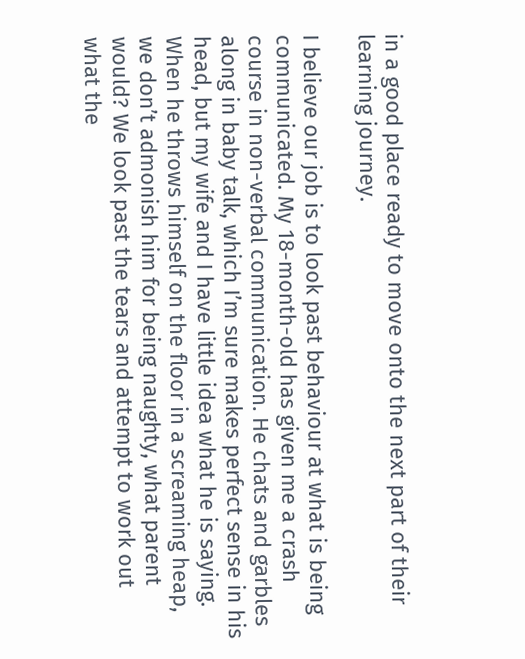in a good place ready to move onto the next part of their learning journey.

I believe our job is to look past behaviour at what is being communicated. My 18-month-old has given me a crash course in non-verbal communication. He chats and garbles along in baby talk, which I’m sure makes perfect sense in his head, but my wife and I have little idea what he is saying. When he throws himself on the floor in a screaming heap, we don’t admonish him for being naughty, what parent would? We look past the tears and attempt to work out what the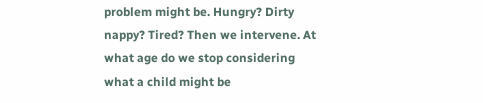problem might be. Hungry? Dirty nappy? Tired? Then we intervene. At what age do we stop considering what a child might be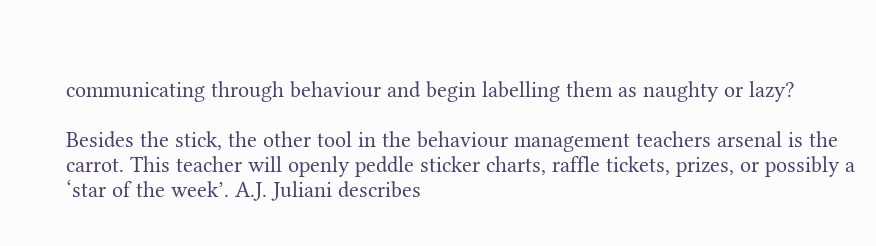communicating through behaviour and begin labelling them as naughty or lazy?

Besides the stick, the other tool in the behaviour management teachers arsenal is the carrot. This teacher will openly peddle sticker charts, raffle tickets, prizes, or possibly a ‘star of the week’. A.J. Juliani describes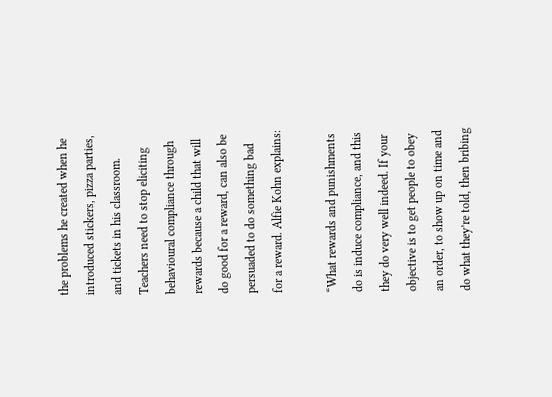the problems he created when he introduced stickers, pizza parties, and tickets in his classroom. Teachers need to stop eliciting behavioural compliance through rewards because a child that will do good for a reward, can also be persuaded to do something bad for a reward. Alfie Kohn explains:

“What rewards and punishments do is induce compliance, and this they do very well indeed. If your objective is to get people to obey an order, to show up on time and do what they’re told, then bribing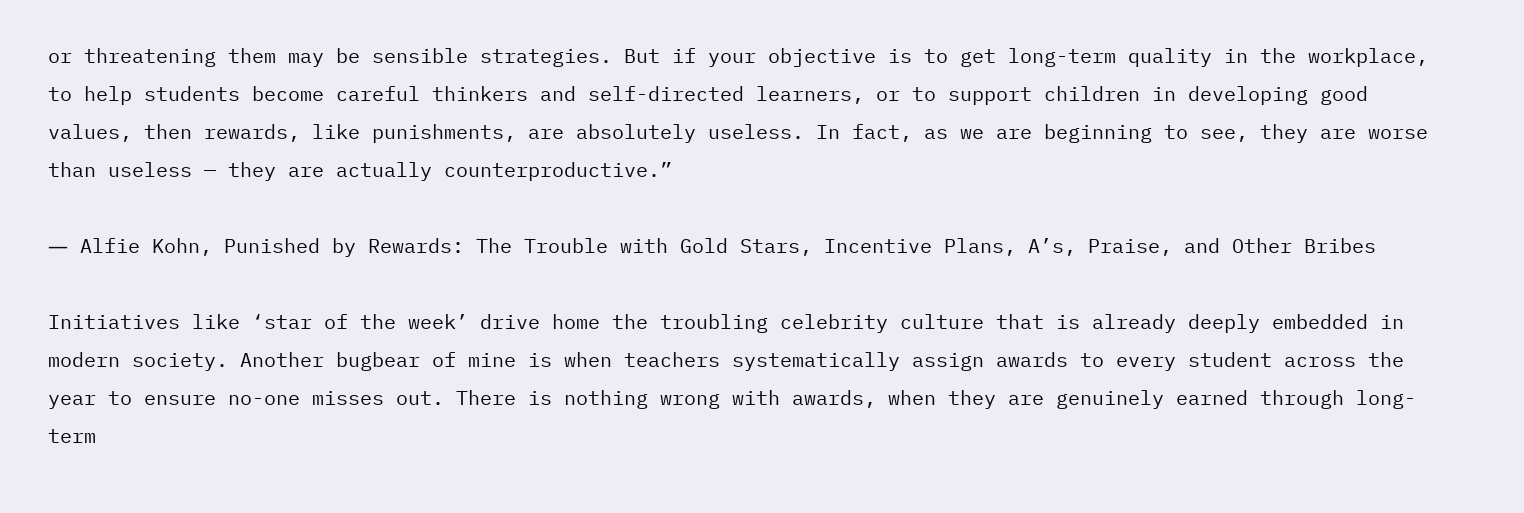or threatening them may be sensible strategies. But if your objective is to get long-term quality in the workplace, to help students become careful thinkers and self-directed learners, or to support children in developing good values, then rewards, like punishments, are absolutely useless. In fact, as we are beginning to see, they are worse than useless — they are actually counterproductive.”

― Alfie Kohn, Punished by Rewards: The Trouble with Gold Stars, Incentive Plans, A’s, Praise, and Other Bribes

Initiatives like ‘star of the week’ drive home the troubling celebrity culture that is already deeply embedded in modern society. Another bugbear of mine is when teachers systematically assign awards to every student across the year to ensure no-one misses out. There is nothing wrong with awards, when they are genuinely earned through long-term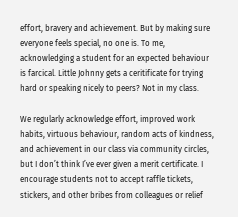effort, bravery and achievement. But by making sure everyone feels special, no one is. To me, acknowledging a student for an expected behaviour is farcical. Little Johnny gets a ceritificate for trying hard or speaking nicely to peers? Not in my class.

We regularly acknowledge effort, improved work habits, virtuous behaviour, random acts of kindness, and achievement in our class via community circles, but I don’t think I’ve ever given a merit certificate. I encourage students not to accept raffle tickets, stickers, and other bribes from colleagues or relief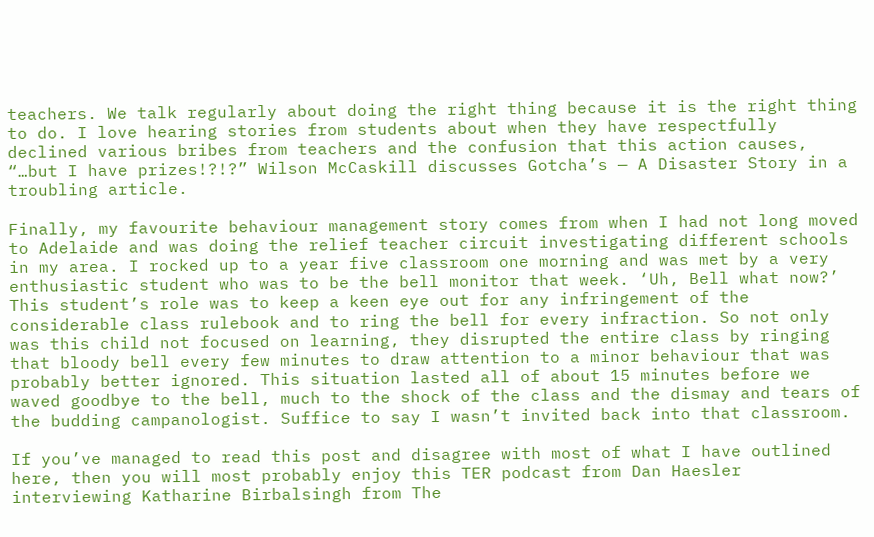teachers. We talk regularly about doing the right thing because it is the right thing to do. I love hearing stories from students about when they have respectfully declined various bribes from teachers and the confusion that this action causes, “…but I have prizes!?!?” Wilson McCaskill discusses Gotcha’s — A Disaster Story in a troubling article.

Finally, my favourite behaviour management story comes from when I had not long moved to Adelaide and was doing the relief teacher circuit investigating different schools in my area. I rocked up to a year five classroom one morning and was met by a very enthusiastic student who was to be the bell monitor that week. ‘Uh, Bell what now?’ This student’s role was to keep a keen eye out for any infringement of the considerable class rulebook and to ring the bell for every infraction. So not only was this child not focused on learning, they disrupted the entire class by ringing that bloody bell every few minutes to draw attention to a minor behaviour that was probably better ignored. This situation lasted all of about 15 minutes before we waved goodbye to the bell, much to the shock of the class and the dismay and tears of the budding campanologist. Suffice to say I wasn’t invited back into that classroom.

If you’ve managed to read this post and disagree with most of what I have outlined here, then you will most probably enjoy this TER podcast from Dan Haesler interviewing Katharine Birbalsingh from The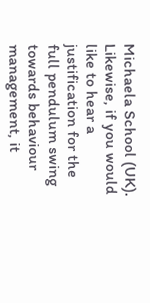Michaela School (UK). Likewise, if you would like to hear a justification for the full pendulum swing towards behaviour management, it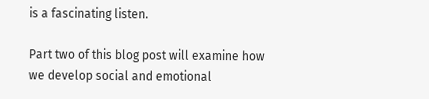is a fascinating listen.

Part two of this blog post will examine how we develop social and emotional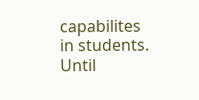capabilites in students. Until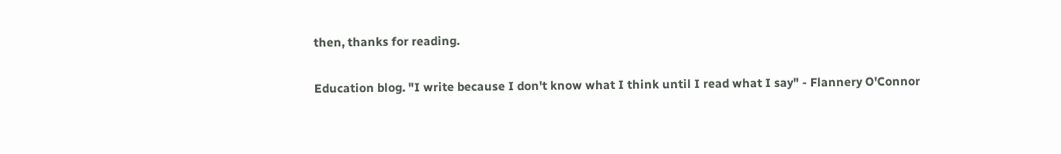then, thanks for reading.

Education blog. "I write because I don't know what I think until I read what I say" - Flannery O'Connor